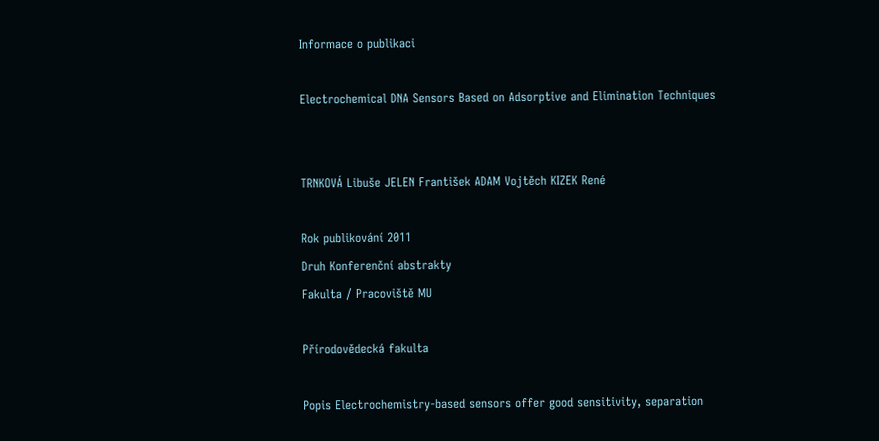Informace o publikaci

Electrochemical DNA Sensors Based on Adsorptive and Elimination Techniques


TRNKOVÁ Libuše JELEN František ADAM Vojtěch KIZEK René

Rok publikování 2011
Druh Konferenční abstrakty
Fakulta / Pracoviště MU

Přírodovědecká fakulta

Popis Electrochemistry-based sensors offer good sensitivity, separation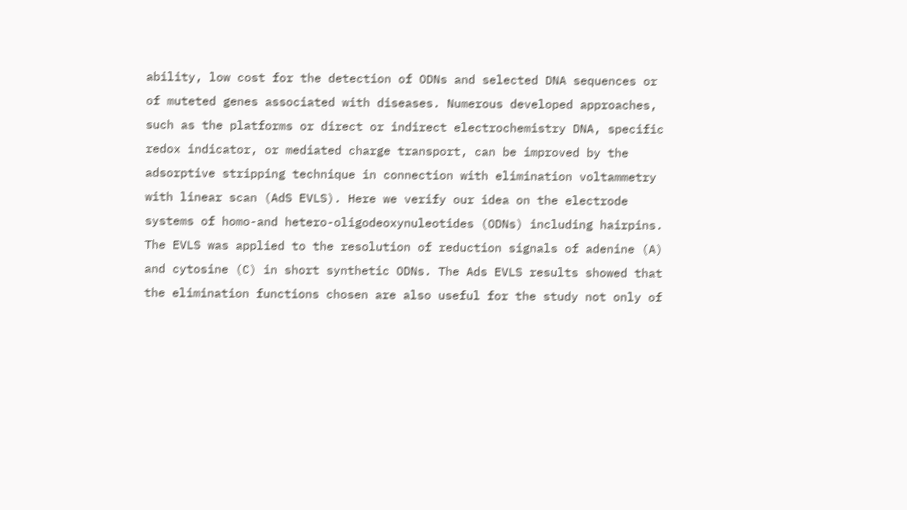ability, low cost for the detection of ODNs and selected DNA sequences or of muteted genes associated with diseases. Numerous developed approaches, such as the platforms or direct or indirect electrochemistry DNA, specific redox indicator, or mediated charge transport, can be improved by the adsorptive stripping technique in connection with elimination voltammetry with linear scan (AdS EVLS). Here we verify our idea on the electrode systems of homo-and hetero-oligodeoxynuleotides (ODNs) including hairpins. The EVLS was applied to the resolution of reduction signals of adenine (A) and cytosine (C) in short synthetic ODNs. The Ads EVLS results showed that the elimination functions chosen are also useful for the study not only of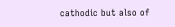cathodic but also of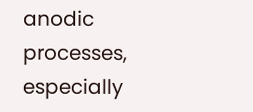anodic processes, especially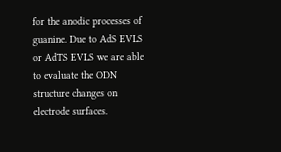for the anodic processes of guanine. Due to AdS EVLS or AdTS EVLS we are able to evaluate the ODN structure changes on electrode surfaces.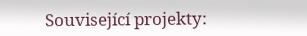Související projekty: